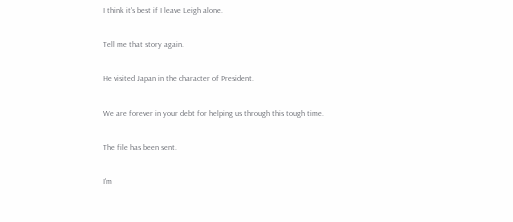I think it's best if I leave Leigh alone.

Tell me that story again.

He visited Japan in the character of President.

We are forever in your debt for helping us through this tough time.

The file has been sent.

I'm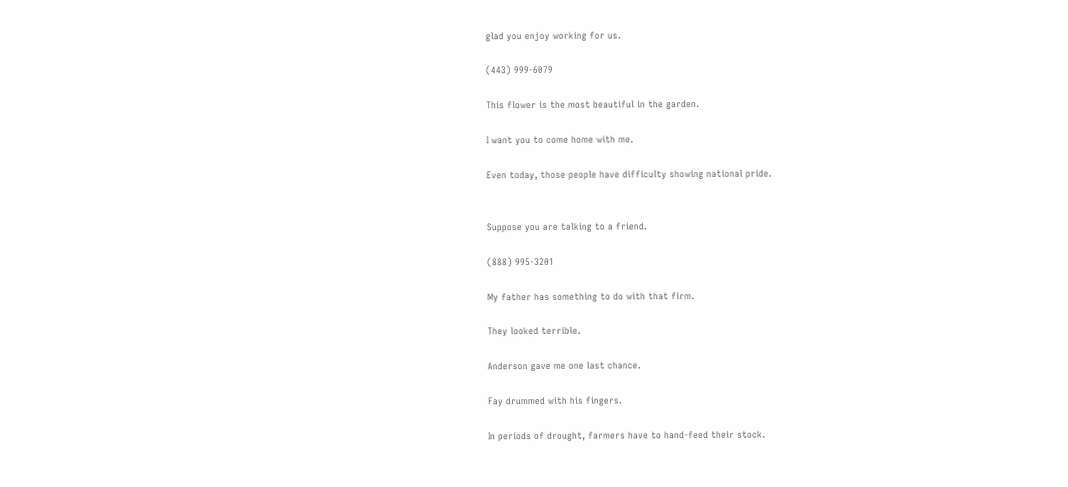glad you enjoy working for us.

(443) 999-6079

This flower is the most beautiful in the garden.

I want you to come home with me.

Even today, those people have difficulty showing national pride.


Suppose you are talking to a friend.

(888) 995-3201

My father has something to do with that firm.

They looked terrible.

Anderson gave me one last chance.

Fay drummed with his fingers.

In periods of drought, farmers have to hand-feed their stock.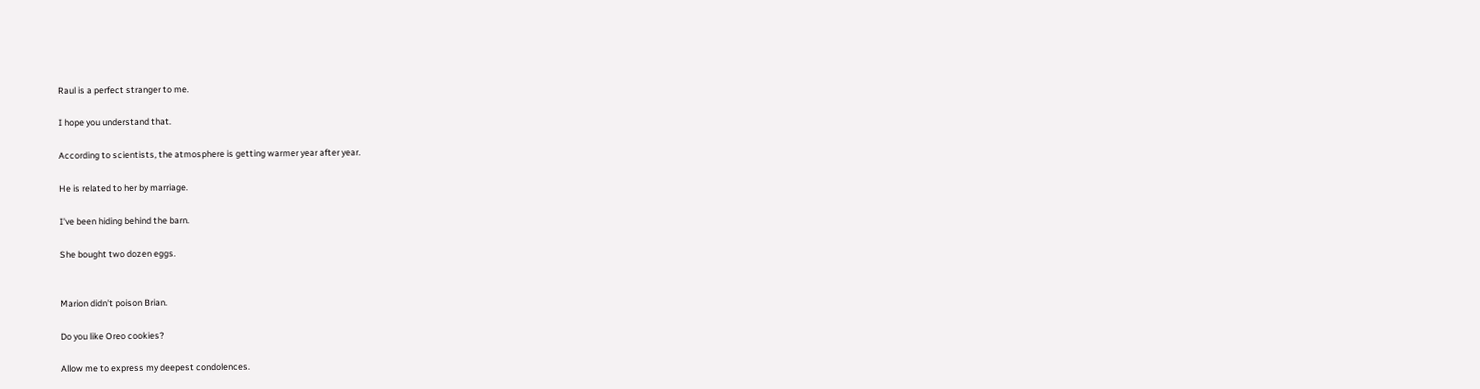Raul is a perfect stranger to me.

I hope you understand that.

According to scientists, the atmosphere is getting warmer year after year.

He is related to her by marriage.

I've been hiding behind the barn.

She bought two dozen eggs.


Marion didn't poison Brian.

Do you like Oreo cookies?

Allow me to express my deepest condolences.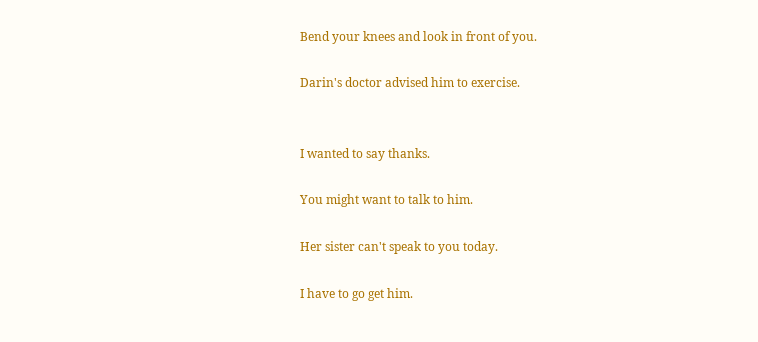Bend your knees and look in front of you.

Darin's doctor advised him to exercise.


I wanted to say thanks.

You might want to talk to him.

Her sister can't speak to you today.

I have to go get him.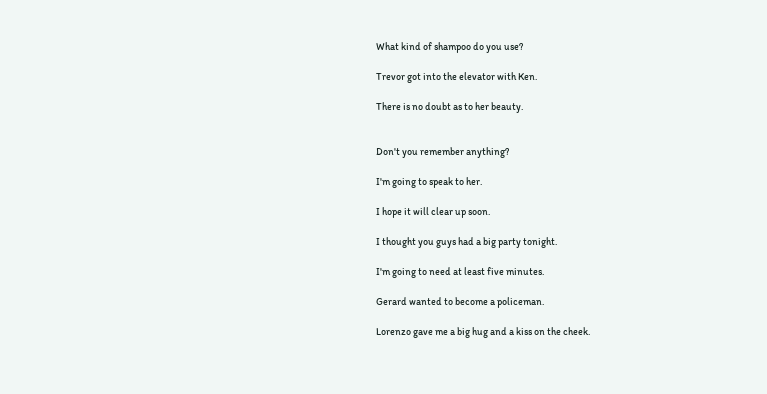What kind of shampoo do you use?

Trevor got into the elevator with Ken.

There is no doubt as to her beauty.


Don't you remember anything?

I'm going to speak to her.

I hope it will clear up soon.

I thought you guys had a big party tonight.

I'm going to need at least five minutes.

Gerard wanted to become a policeman.

Lorenzo gave me a big hug and a kiss on the cheek.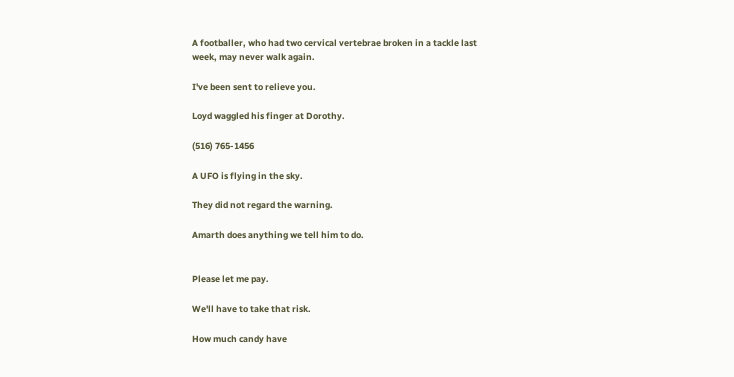A footballer, who had two cervical vertebrae broken in a tackle last week, may never walk again.

I've been sent to relieve you.

Loyd waggled his finger at Dorothy.

(516) 765-1456

A UFO is flying in the sky.

They did not regard the warning.

Amarth does anything we tell him to do.


Please let me pay.

We'll have to take that risk.

How much candy have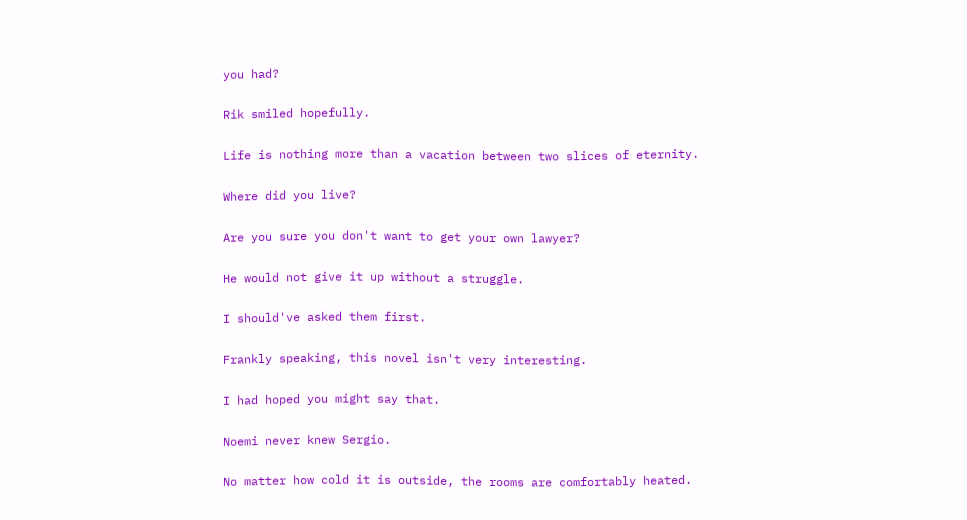you had?

Rik smiled hopefully.

Life is nothing more than a vacation between two slices of eternity.

Where did you live?

Are you sure you don't want to get your own lawyer?

He would not give it up without a struggle.

I should've asked them first.

Frankly speaking, this novel isn't very interesting.

I had hoped you might say that.

Noemi never knew Sergio.

No matter how cold it is outside, the rooms are comfortably heated.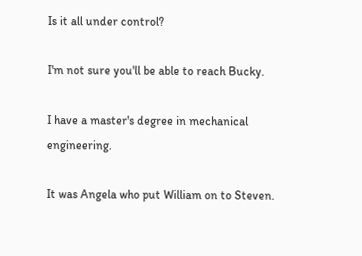Is it all under control?

I'm not sure you'll be able to reach Bucky.

I have a master's degree in mechanical engineering.

It was Angela who put William on to Steven.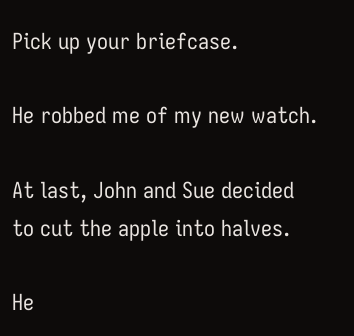Pick up your briefcase.

He robbed me of my new watch.

At last, John and Sue decided to cut the apple into halves.

He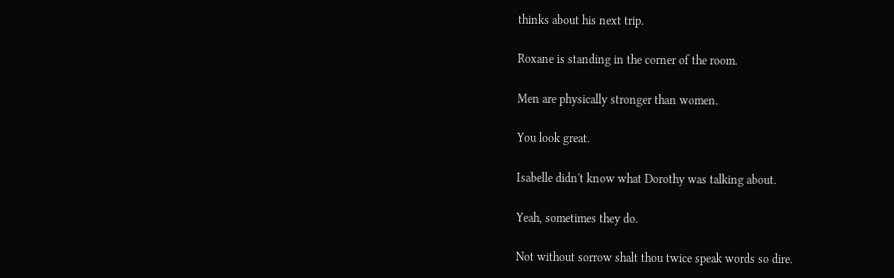thinks about his next trip.

Roxane is standing in the corner of the room.

Men are physically stronger than women.

You look great.

Isabelle didn't know what Dorothy was talking about.

Yeah, sometimes they do.

Not without sorrow shalt thou twice speak words so dire.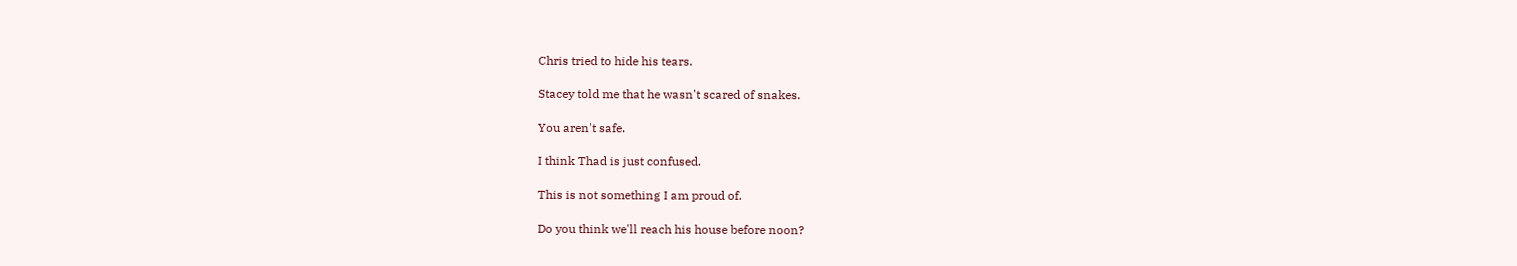Chris tried to hide his tears.

Stacey told me that he wasn't scared of snakes.

You aren't safe.

I think Thad is just confused.

This is not something I am proud of.

Do you think we'll reach his house before noon?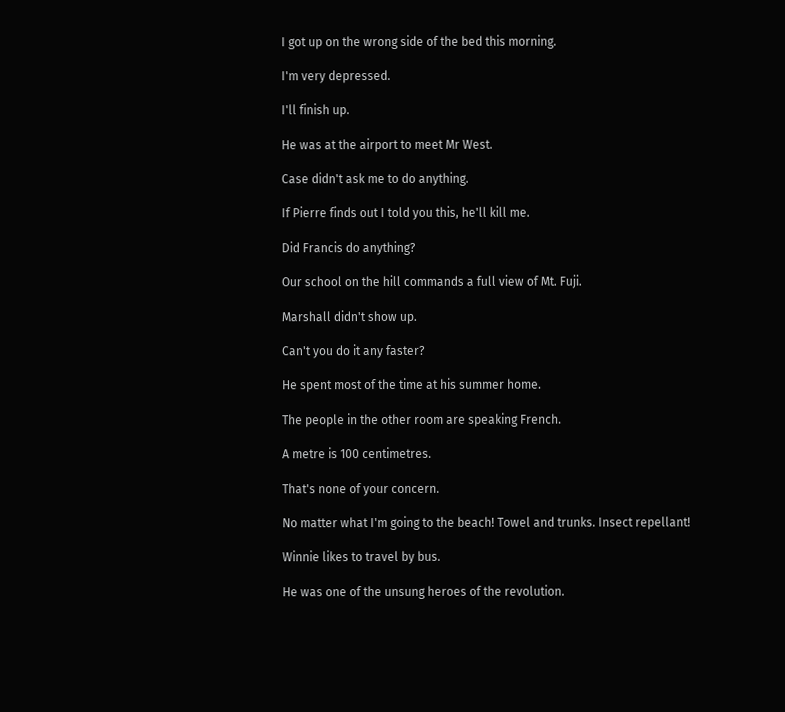I got up on the wrong side of the bed this morning.

I'm very depressed.

I'll finish up.

He was at the airport to meet Mr West.

Case didn't ask me to do anything.

If Pierre finds out I told you this, he'll kill me.

Did Francis do anything?

Our school on the hill commands a full view of Mt. Fuji.

Marshall didn't show up.

Can't you do it any faster?

He spent most of the time at his summer home.

The people in the other room are speaking French.

A metre is 100 centimetres.

That's none of your concern.

No matter what I'm going to the beach! Towel and trunks. Insect repellant!

Winnie likes to travel by bus.

He was one of the unsung heroes of the revolution.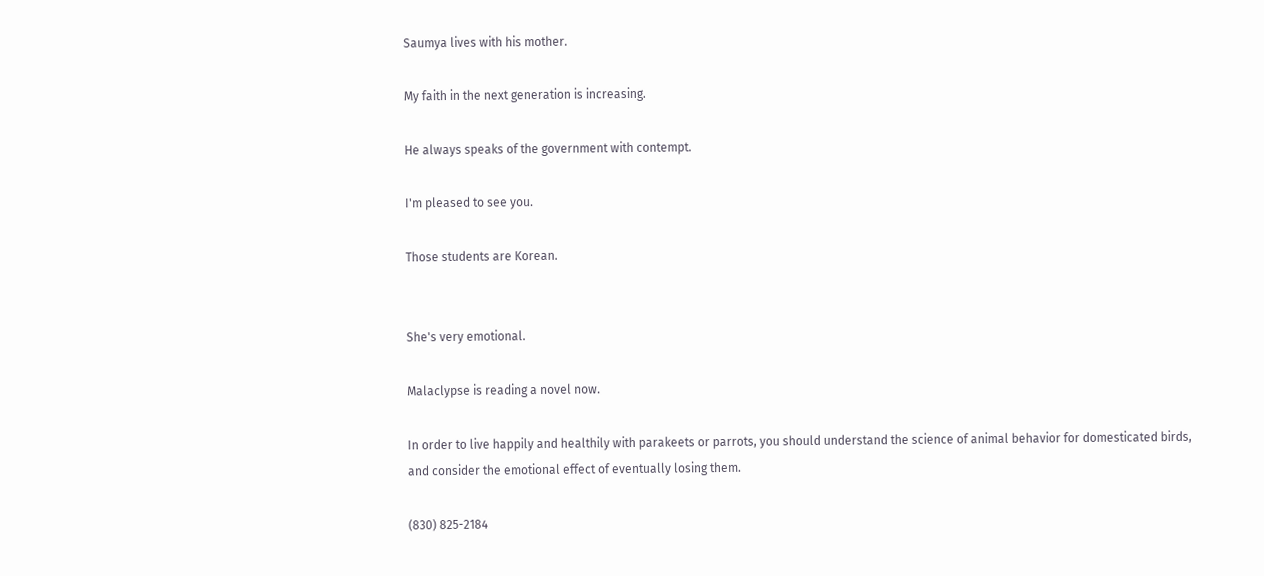Saumya lives with his mother.

My faith in the next generation is increasing.

He always speaks of the government with contempt.

I'm pleased to see you.

Those students are Korean.


She's very emotional.

Malaclypse is reading a novel now.

In order to live happily and healthily with parakeets or parrots, you should understand the science of animal behavior for domesticated birds, and consider the emotional effect of eventually losing them.

(830) 825-2184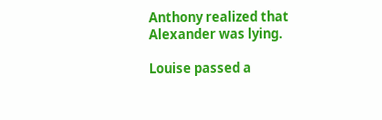Anthony realized that Alexander was lying.

Louise passed a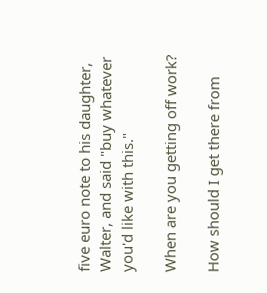five euro note to his daughter, Walter, and said "buy whatever you'd like with this."

When are you getting off work?

How should I get there from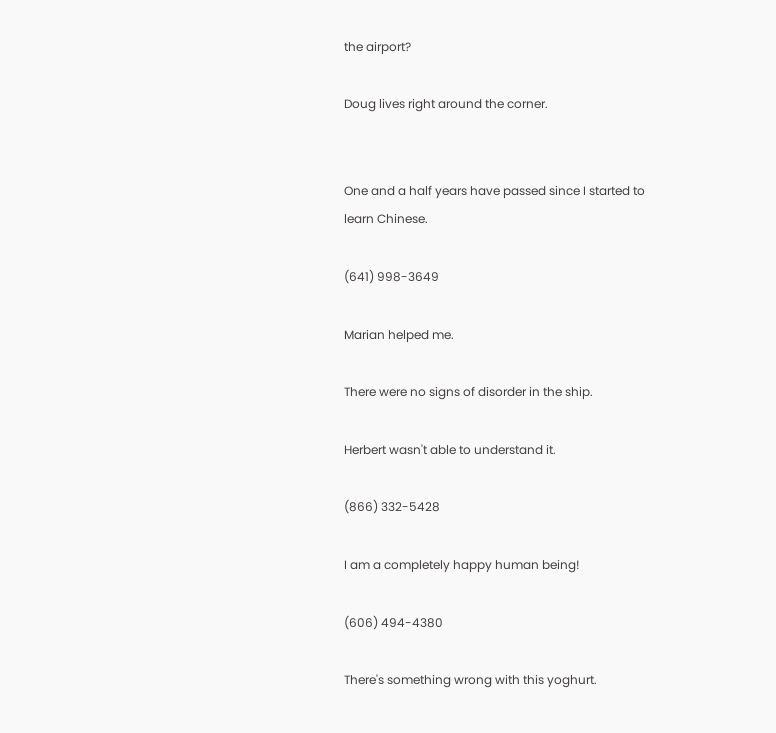the airport?

Doug lives right around the corner.


One and a half years have passed since I started to learn Chinese.

(641) 998-3649

Marian helped me.

There were no signs of disorder in the ship.

Herbert wasn't able to understand it.

(866) 332-5428

I am a completely happy human being!

(606) 494-4380

There's something wrong with this yoghurt.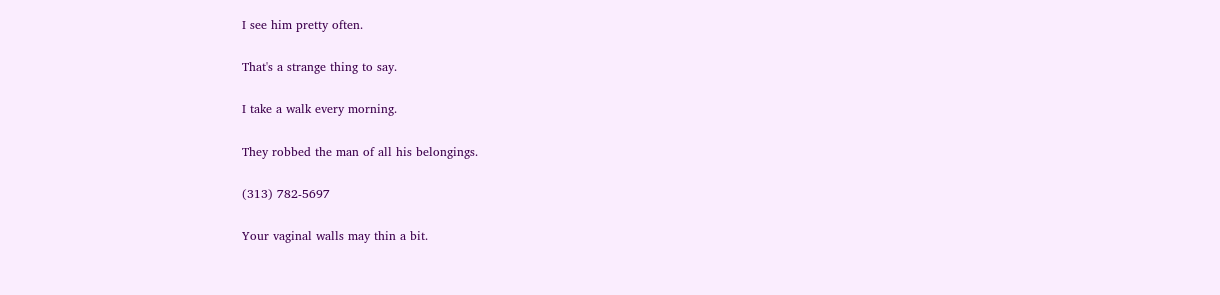I see him pretty often.

That's a strange thing to say.

I take a walk every morning.

They robbed the man of all his belongings.

(313) 782-5697

Your vaginal walls may thin a bit.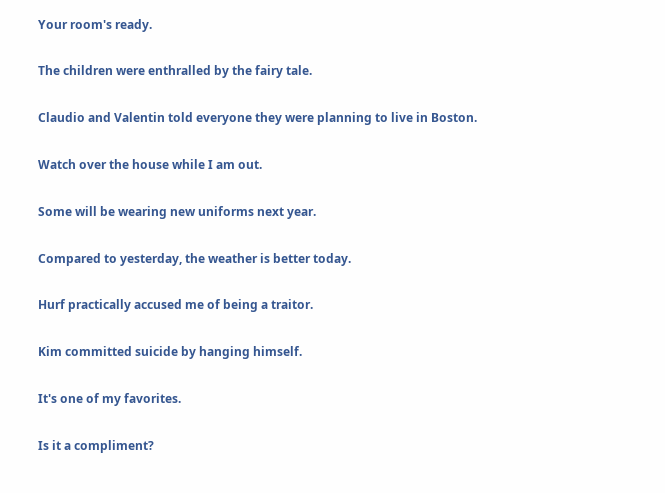Your room's ready.

The children were enthralled by the fairy tale.

Claudio and Valentin told everyone they were planning to live in Boston.

Watch over the house while I am out.

Some will be wearing new uniforms next year.

Compared to yesterday, the weather is better today.

Hurf practically accused me of being a traitor.

Kim committed suicide by hanging himself.

It's one of my favorites.

Is it a compliment?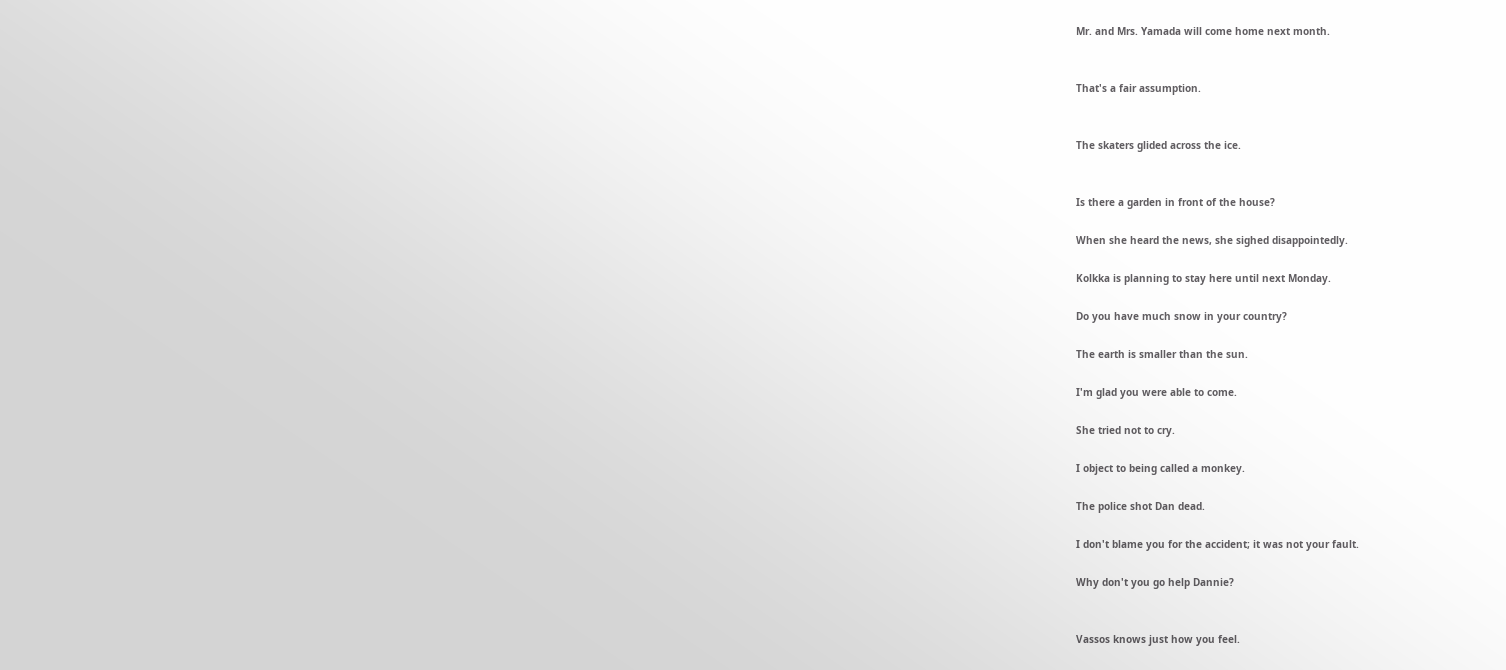Mr. and Mrs. Yamada will come home next month.


That's a fair assumption.


The skaters glided across the ice.


Is there a garden in front of the house?

When she heard the news, she sighed disappointedly.

Kolkka is planning to stay here until next Monday.

Do you have much snow in your country?

The earth is smaller than the sun.

I'm glad you were able to come.

She tried not to cry.

I object to being called a monkey.

The police shot Dan dead.

I don't blame you for the accident; it was not your fault.

Why don't you go help Dannie?


Vassos knows just how you feel.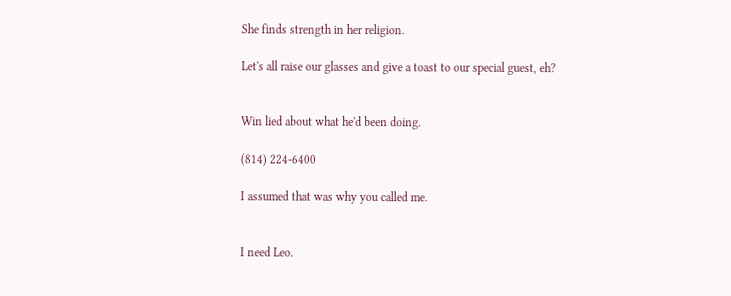She finds strength in her religion.

Let's all raise our glasses and give a toast to our special guest, eh?


Win lied about what he'd been doing.

(814) 224-6400

I assumed that was why you called me.


I need Leo.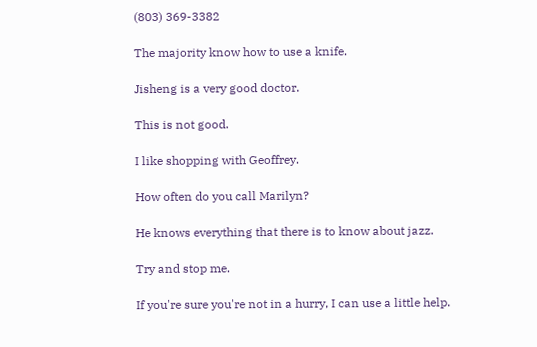(803) 369-3382

The majority know how to use a knife.

Jisheng is a very good doctor.

This is not good.

I like shopping with Geoffrey.

How often do you call Marilyn?

He knows everything that there is to know about jazz.

Try and stop me.

If you're sure you're not in a hurry, I can use a little help.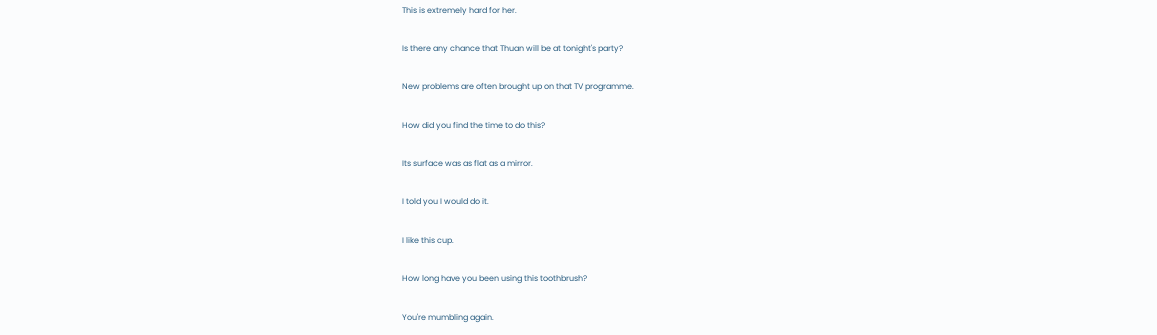This is extremely hard for her.

Is there any chance that Thuan will be at tonight's party?

New problems are often brought up on that TV programme.

How did you find the time to do this?

Its surface was as flat as a mirror.

I told you I would do it.

I like this cup.

How long have you been using this toothbrush?

You're mumbling again.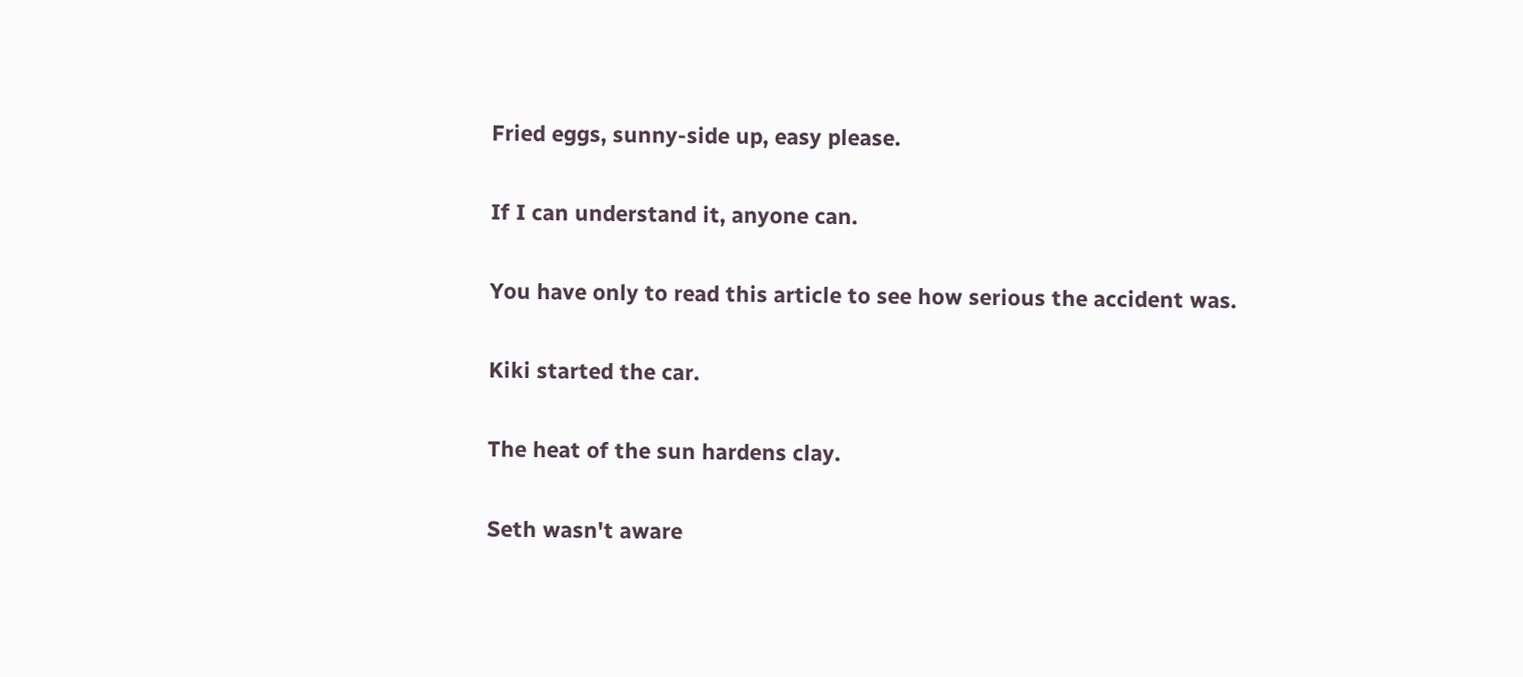Fried eggs, sunny-side up, easy please.

If I can understand it, anyone can.

You have only to read this article to see how serious the accident was.

Kiki started the car.

The heat of the sun hardens clay.

Seth wasn't aware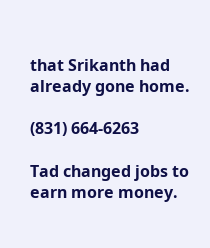that Srikanth had already gone home.

(831) 664-6263

Tad changed jobs to earn more money.